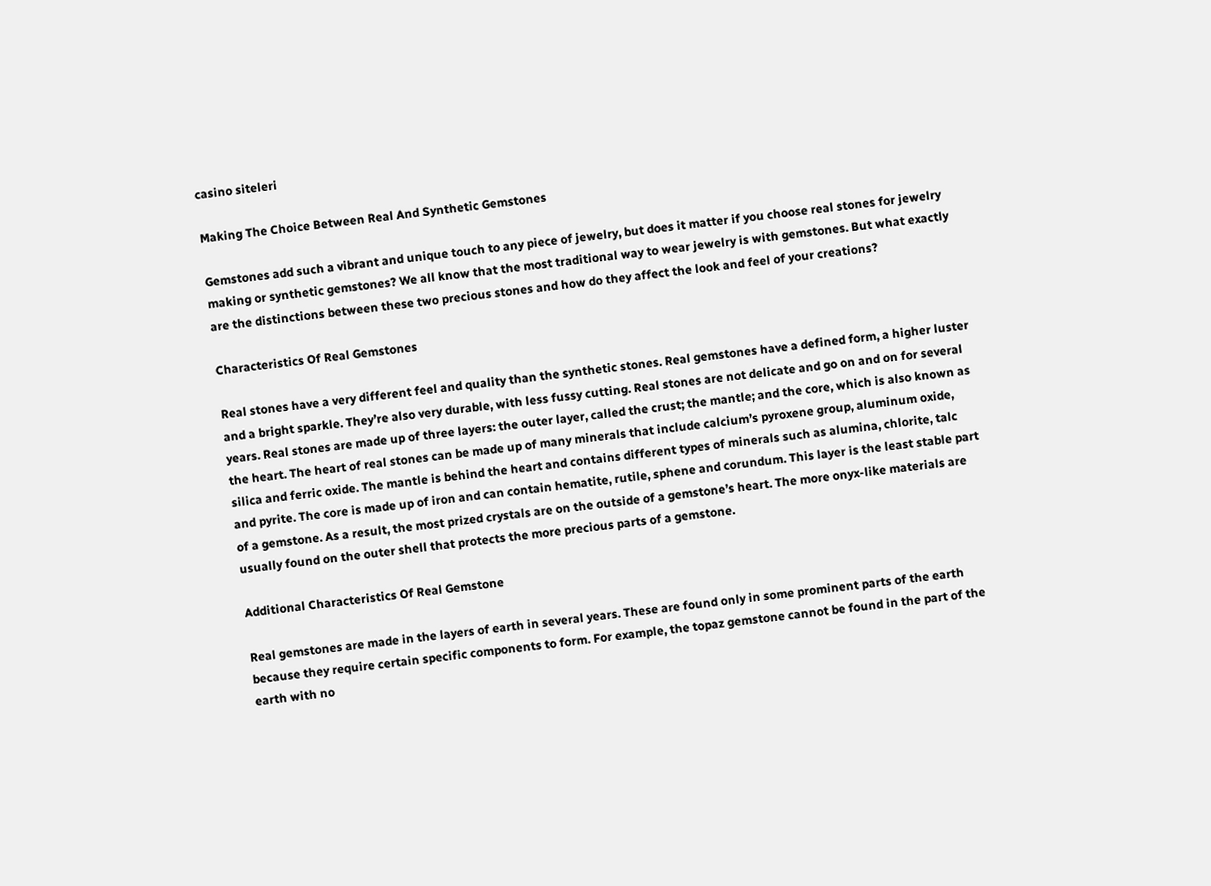casino siteleri

Making The Choice Between Real And Synthetic Gemstones

Gemstones add such a vibrant and unique touch to any piece of jewelry, but does it matter if you choose real stones for jewelry making or synthetic gemstones? We all know that the most traditional way to wear jewelry is with gemstones. But what exactly are the distinctions between these two precious stones and how do they affect the look and feel of your creations?

Characteristics Of Real Gemstones

Real stones have a very different feel and quality than the synthetic stones. Real gemstones have a defined form, a higher luster and a bright sparkle. They’re also very durable, with less fussy cutting. Real stones are not delicate and go on and on for several years. Real stones are made up of three layers: the outer layer, called the crust; the mantle; and the core, which is also known as the heart. The heart of real stones can be made up of many minerals that include calcium’s pyroxene group, aluminum oxide, silica and ferric oxide. The mantle is behind the heart and contains different types of minerals such as alumina, chlorite, talc and pyrite. The core is made up of iron and can contain hematite, rutile, sphene and corundum. This layer is the least stable part of a gemstone. As a result, the most prized crystals are on the outside of a gemstone’s heart. The more onyx-like materials are usually found on the outer shell that protects the more precious parts of a gemstone.

Additional Characteristics Of Real Gemstone

Real gemstones are made in the layers of earth in several years. These are found only in some prominent parts of the earth because they require certain specific components to form. For example, the topaz gemstone cannot be found in the part of the earth with no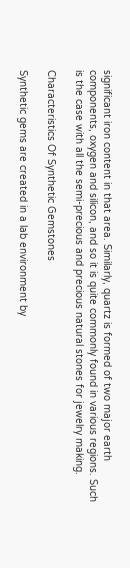significant iron content in that area. Similarly, quartz is formed of two major earth components, oxygen and silicon, and so it is quite commonly found in various regions. Such is the case with all the semi-precious and precious natural stones for jewelry making.

Characteristics Of Synthetic Gemstones

Synthetic gems are created in a lab environment by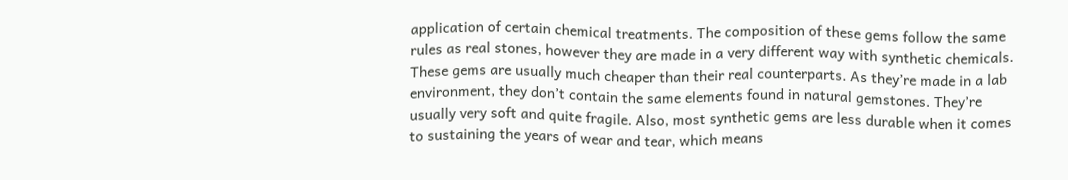application of certain chemical treatments. The composition of these gems follow the same rules as real stones, however they are made in a very different way with synthetic chemicals. These gems are usually much cheaper than their real counterparts. As they’re made in a lab environment, they don’t contain the same elements found in natural gemstones. They’re usually very soft and quite fragile. Also, most synthetic gems are less durable when it comes to sustaining the years of wear and tear, which means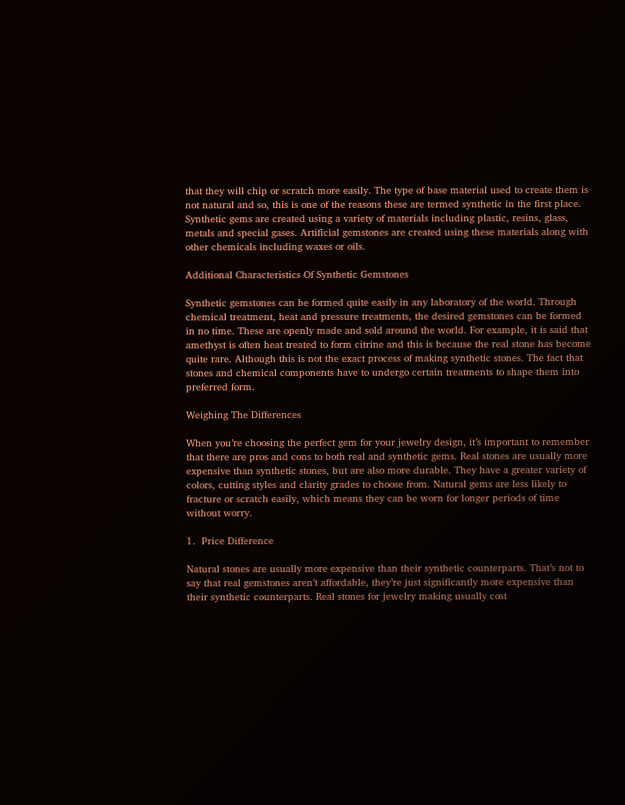that they will chip or scratch more easily. The type of base material used to create them is not natural and so, this is one of the reasons these are termed synthetic in the first place. Synthetic gems are created using a variety of materials including plastic, resins, glass, metals and special gases. Artificial gemstones are created using these materials along with other chemicals including waxes or oils.

Additional Characteristics Of Synthetic Gemstones

Synthetic gemstones can be formed quite easily in any laboratory of the world. Through chemical treatment, heat and pressure treatments, the desired gemstones can be formed in no time. These are openly made and sold around the world. For example, it is said that amethyst is often heat treated to form citrine and this is because the real stone has become quite rare. Although this is not the exact process of making synthetic stones. The fact that stones and chemical components have to undergo certain treatments to shape them into preferred form.

Weighing The Differences

When you’re choosing the perfect gem for your jewelry design, it’s important to remember that there are pros and cons to both real and synthetic gems. Real stones are usually more expensive than synthetic stones, but are also more durable. They have a greater variety of colors, cutting styles and clarity grades to choose from. Natural gems are less likely to fracture or scratch easily, which means they can be worn for longer periods of time without worry.

1.  Price Difference

Natural stones are usually more expensive than their synthetic counterparts. That’s not to say that real gemstones aren’t affordable, they’re just significantly more expensive than their synthetic counterparts. Real stones for jewelry making usually cost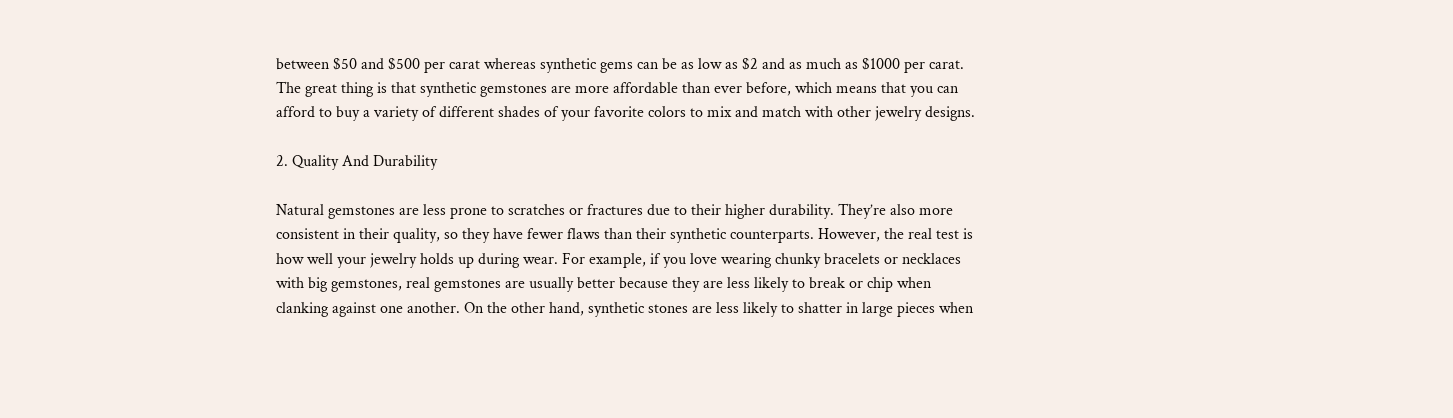between $50 and $500 per carat whereas synthetic gems can be as low as $2 and as much as $1000 per carat. The great thing is that synthetic gemstones are more affordable than ever before, which means that you can afford to buy a variety of different shades of your favorite colors to mix and match with other jewelry designs.

2. Quality And Durability

Natural gemstones are less prone to scratches or fractures due to their higher durability. They’re also more consistent in their quality, so they have fewer flaws than their synthetic counterparts. However, the real test is how well your jewelry holds up during wear. For example, if you love wearing chunky bracelets or necklaces with big gemstones, real gemstones are usually better because they are less likely to break or chip when clanking against one another. On the other hand, synthetic stones are less likely to shatter in large pieces when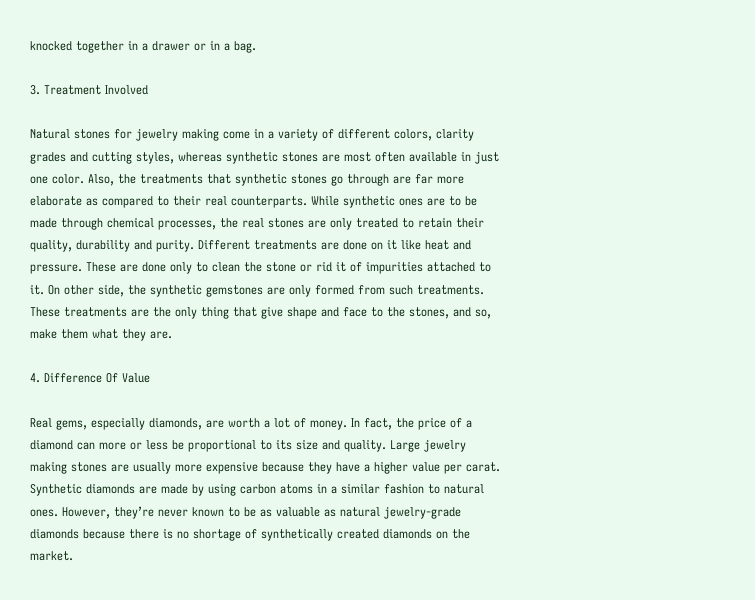knocked together in a drawer or in a bag.

3. Treatment Involved

Natural stones for jewelry making come in a variety of different colors, clarity grades and cutting styles, whereas synthetic stones are most often available in just one color. Also, the treatments that synthetic stones go through are far more elaborate as compared to their real counterparts. While synthetic ones are to be made through chemical processes, the real stones are only treated to retain their quality, durability and purity. Different treatments are done on it like heat and pressure. These are done only to clean the stone or rid it of impurities attached to it. On other side, the synthetic gemstones are only formed from such treatments. These treatments are the only thing that give shape and face to the stones, and so, make them what they are.

4. Difference Of Value

Real gems, especially diamonds, are worth a lot of money. In fact, the price of a diamond can more or less be proportional to its size and quality. Large jewelry making stones are usually more expensive because they have a higher value per carat. Synthetic diamonds are made by using carbon atoms in a similar fashion to natural ones. However, they’re never known to be as valuable as natural jewelry-grade diamonds because there is no shortage of synthetically created diamonds on the market.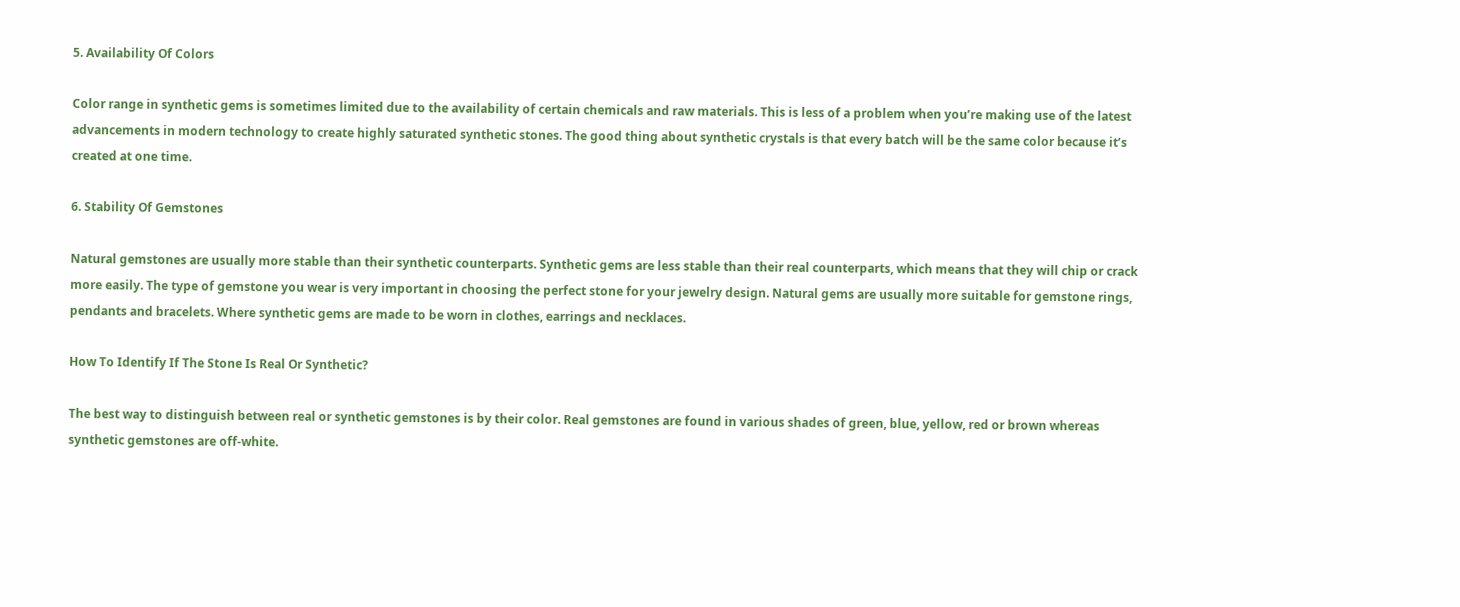5. Availability Of Colors

Color range in synthetic gems is sometimes limited due to the availability of certain chemicals and raw materials. This is less of a problem when you’re making use of the latest advancements in modern technology to create highly saturated synthetic stones. The good thing about synthetic crystals is that every batch will be the same color because it’s created at one time.

6. Stability Of Gemstones

Natural gemstones are usually more stable than their synthetic counterparts. Synthetic gems are less stable than their real counterparts, which means that they will chip or crack more easily. The type of gemstone you wear is very important in choosing the perfect stone for your jewelry design. Natural gems are usually more suitable for gemstone rings, pendants and bracelets. Where synthetic gems are made to be worn in clothes, earrings and necklaces.

How To Identify If The Stone Is Real Or Synthetic?

The best way to distinguish between real or synthetic gemstones is by their color. Real gemstones are found in various shades of green, blue, yellow, red or brown whereas synthetic gemstones are off-white.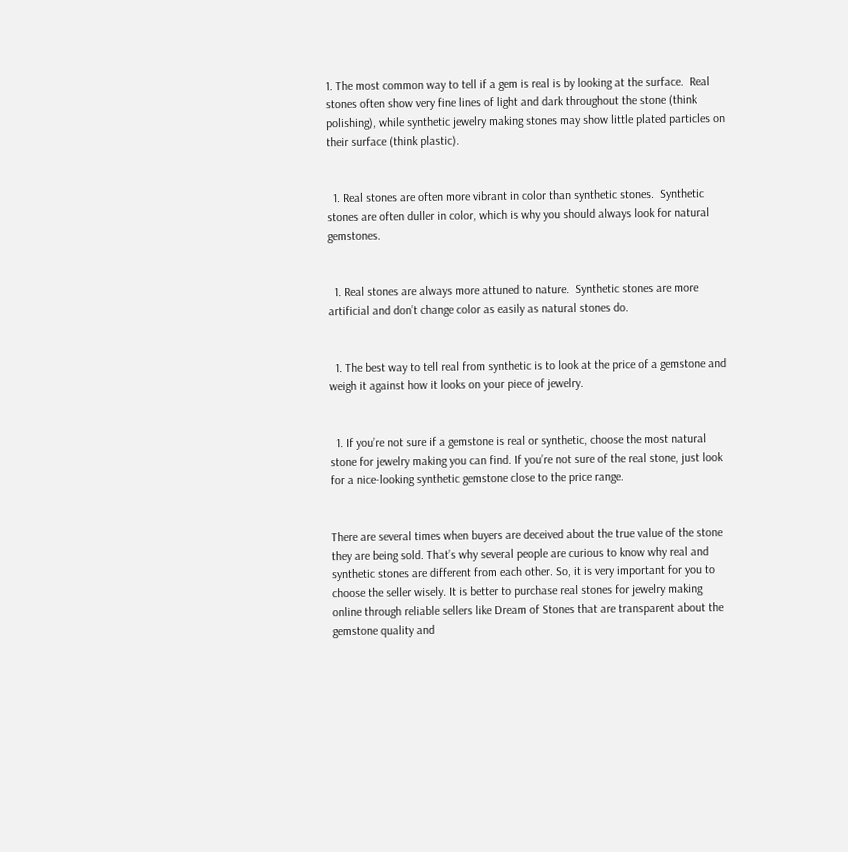1. The most common way to tell if a gem is real is by looking at the surface.  Real stones often show very fine lines of light and dark throughout the stone (think polishing), while synthetic jewelry making stones may show little plated particles on their surface (think plastic).


  1. Real stones are often more vibrant in color than synthetic stones.  Synthetic stones are often duller in color, which is why you should always look for natural gemstones.


  1. Real stones are always more attuned to nature.  Synthetic stones are more artificial and don’t change color as easily as natural stones do.


  1. The best way to tell real from synthetic is to look at the price of a gemstone and weigh it against how it looks on your piece of jewelry.


  1. If you’re not sure if a gemstone is real or synthetic, choose the most natural stone for jewelry making you can find. If you’re not sure of the real stone, just look for a nice-looking synthetic gemstone close to the price range.


There are several times when buyers are deceived about the true value of the stone they are being sold. That’s why several people are curious to know why real and synthetic stones are different from each other. So, it is very important for you to choose the seller wisely. It is better to purchase real stones for jewelry making online through reliable sellers like Dream of Stones that are transparent about the gemstone quality and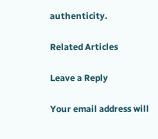authenticity.

Related Articles

Leave a Reply

Your email address will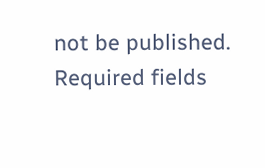not be published. Required fields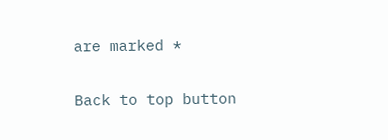are marked *

Back to top button